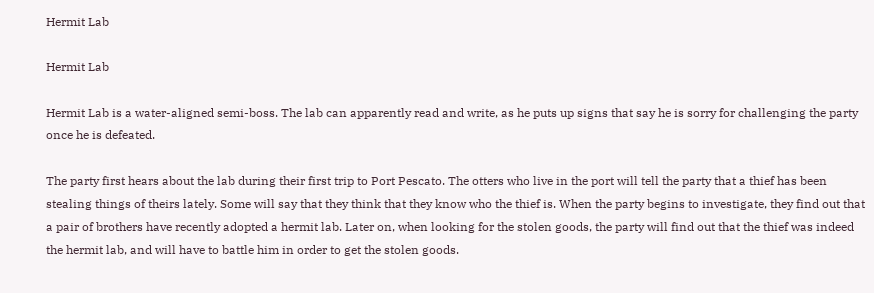Hermit Lab

Hermit Lab

Hermit Lab is a water-aligned semi-boss. The lab can apparently read and write, as he puts up signs that say he is sorry for challenging the party once he is defeated.

The party first hears about the lab during their first trip to Port Pescato. The otters who live in the port will tell the party that a thief has been stealing things of theirs lately. Some will say that they think that they know who the thief is. When the party begins to investigate, they find out that a pair of brothers have recently adopted a hermit lab. Later on, when looking for the stolen goods, the party will find out that the thief was indeed the hermit lab, and will have to battle him in order to get the stolen goods.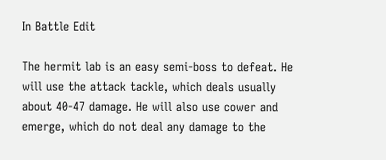In Battle Edit

The hermit lab is an easy semi-boss to defeat. He will use the attack tackle, which deals usually about 40-47 damage. He will also use cower and emerge, which do not deal any damage to the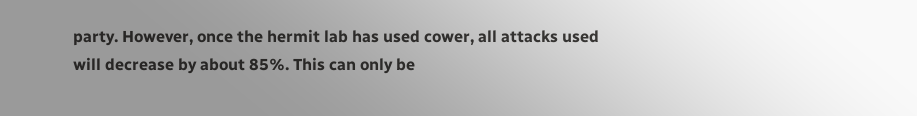party. However, once the hermit lab has used cower, all attacks used will decrease by about 85%. This can only be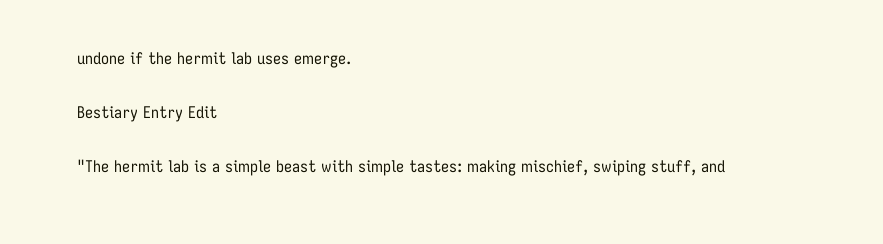undone if the hermit lab uses emerge.

Bestiary Entry Edit

"The hermit lab is a simple beast with simple tastes: making mischief, swiping stuff, and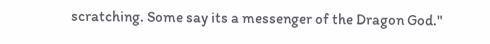scratching. Some say its a messenger of the Dragon God."